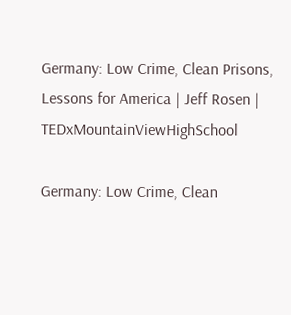Germany: Low Crime, Clean Prisons, Lessons for America | Jeff Rosen | TEDxMountainViewHighSchool

Germany: Low Crime, Clean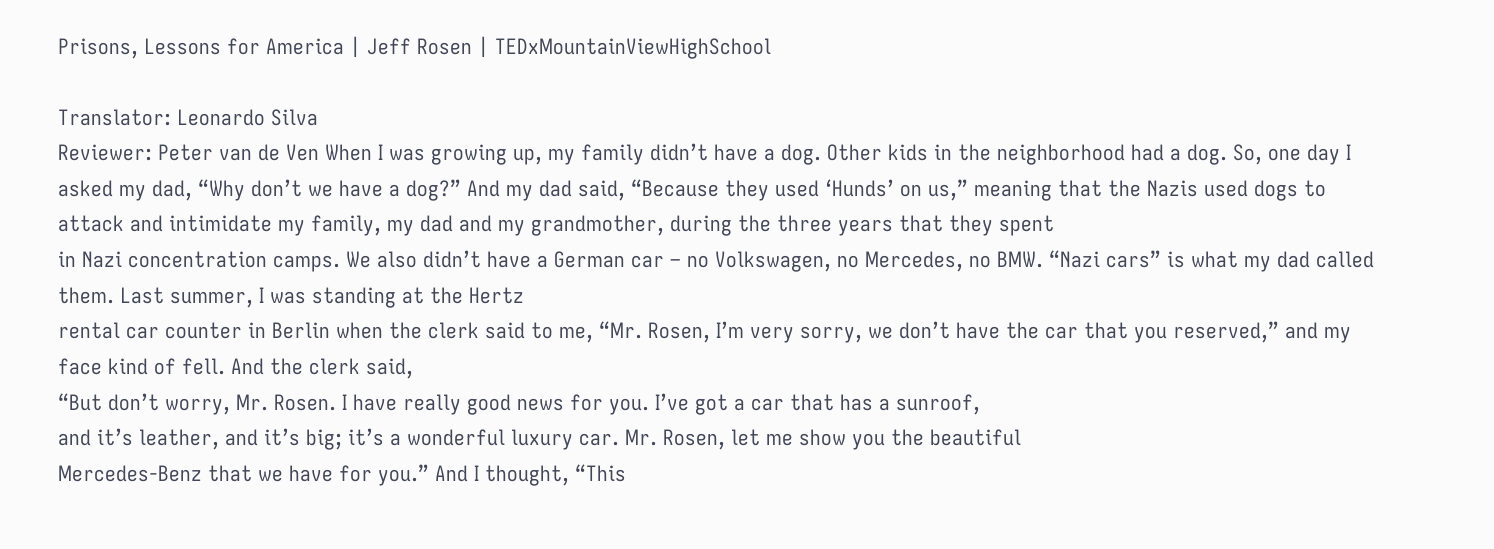Prisons, Lessons for America | Jeff Rosen | TEDxMountainViewHighSchool

Translator: Leonardo Silva
Reviewer: Peter van de Ven When I was growing up, my family didn’t have a dog. Other kids in the neighborhood had a dog. So, one day I asked my dad, “Why don’t we have a dog?” And my dad said, “Because they used ‘Hunds’ on us,” meaning that the Nazis used dogs to attack and intimidate my family, my dad and my grandmother, during the three years that they spent
in Nazi concentration camps. We also didn’t have a German car – no Volkswagen, no Mercedes, no BMW. “Nazi cars” is what my dad called them. Last summer, I was standing at the Hertz
rental car counter in Berlin when the clerk said to me, “Mr. Rosen, I’m very sorry, we don’t have the car that you reserved,” and my face kind of fell. And the clerk said,
“But don’t worry, Mr. Rosen. I have really good news for you. I’ve got a car that has a sunroof,
and it’s leather, and it’s big; it’s a wonderful luxury car. Mr. Rosen, let me show you the beautiful
Mercedes-Benz that we have for you.” And I thought, “This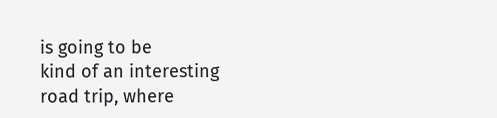is going to be
kind of an interesting road trip, where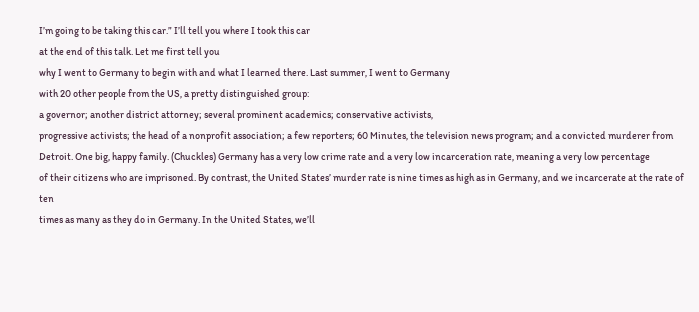I’m going to be taking this car.” I’ll tell you where I took this car
at the end of this talk. Let me first tell you
why I went to Germany to begin with and what I learned there. Last summer, I went to Germany
with 20 other people from the US, a pretty distinguished group:
a governor; another district attorney; several prominent academics; conservative activists,
progressive activists; the head of a nonprofit association; a few reporters; 60 Minutes, the television news program; and a convicted murderer from Detroit. One big, happy family. (Chuckles) Germany has a very low crime rate and a very low incarceration rate, meaning a very low percentage
of their citizens who are imprisoned. By contrast, the United States’ murder rate is nine times as high as in Germany, and we incarcerate at the rate of ten
times as many as they do in Germany. In the United States, we’ll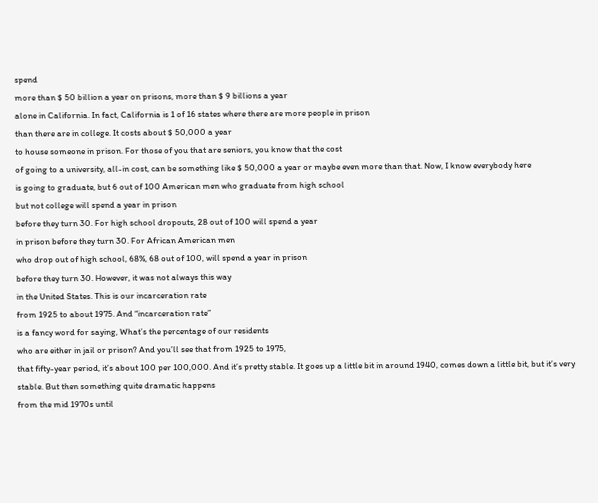spend
more than $ 50 billion a year on prisons, more than $ 9 billions a year
alone in California. In fact, California is 1 of 16 states where there are more people in prison
than there are in college. It costs about $ 50,000 a year
to house someone in prison. For those of you that are seniors, you know that the cost
of going to a university, all-in cost, can be something like $ 50,000 a year or maybe even more than that. Now, I know everybody here
is going to graduate, but 6 out of 100 American men who graduate from high school
but not college will spend a year in prison
before they turn 30. For high school dropouts, 28 out of 100 will spend a year
in prison before they turn 30. For African American men
who drop out of high school, 68%, 68 out of 100, will spend a year in prison
before they turn 30. However, it was not always this way
in the United States. This is our incarceration rate
from 1925 to about 1975. And “incarceration rate”
is a fancy word for saying, What’s the percentage of our residents
who are either in jail or prison? And you’ll see that from 1925 to 1975,
that fifty-year period, it’s about 100 per 100,000. And it’s pretty stable. It goes up a little bit in around 1940, comes down a little bit, but it’s very stable. But then something quite dramatic happens
from the mid 1970s until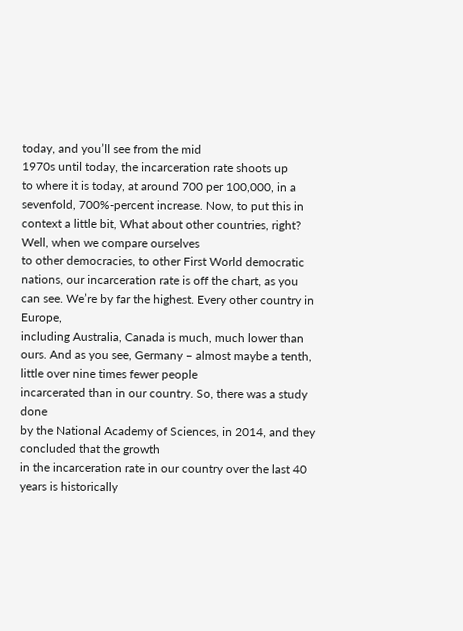today, and you’ll see from the mid
1970s until today, the incarceration rate shoots up
to where it is today, at around 700 per 100,000, in a sevenfold, 700%-percent increase. Now, to put this in context a little bit, What about other countries, right? Well, when we compare ourselves
to other democracies, to other First World democratic nations, our incarceration rate is off the chart, as you can see. We’re by far the highest. Every other country in Europe,
including Australia, Canada is much, much lower than ours. And as you see, Germany – almost maybe a tenth, little over nine times fewer people
incarcerated than in our country. So, there was a study done
by the National Academy of Sciences, in 2014, and they concluded that the growth
in the incarceration rate in our country over the last 40 years is historically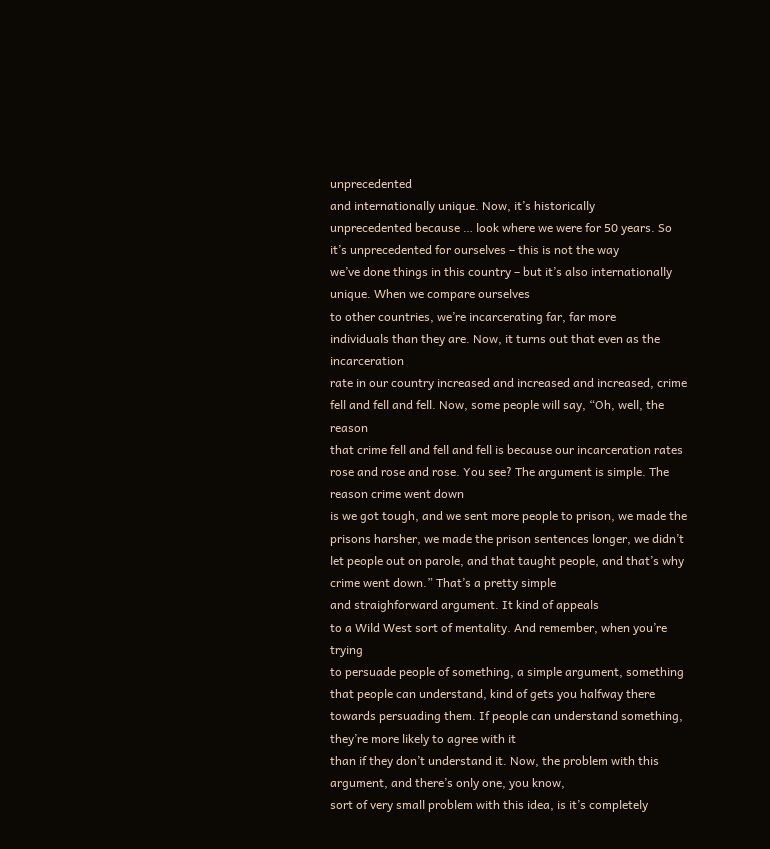unprecedented
and internationally unique. Now, it’s historically
unprecedented because … look where we were for 50 years. So it’s unprecedented for ourselves – this is not the way
we’ve done things in this country – but it’s also internationally unique. When we compare ourselves
to other countries, we’re incarcerating far, far more
individuals than they are. Now, it turns out that even as the incarceration
rate in our country increased and increased and increased, crime fell and fell and fell. Now, some people will say, “Oh, well, the reason
that crime fell and fell and fell is because our incarceration rates
rose and rose and rose. You see? The argument is simple. The reason crime went down
is we got tough, and we sent more people to prison, we made the prisons harsher, we made the prison sentences longer, we didn’t let people out on parole, and that taught people, and that’s why crime went down.” That’s a pretty simple
and straighforward argument. It kind of appeals
to a Wild West sort of mentality. And remember, when you’re trying
to persuade people of something, a simple argument, something
that people can understand, kind of gets you halfway there
towards persuading them. If people can understand something, they’re more likely to agree with it
than if they don’t understand it. Now, the problem with this argument, and there’s only one, you know,
sort of very small problem with this idea, is it’s completely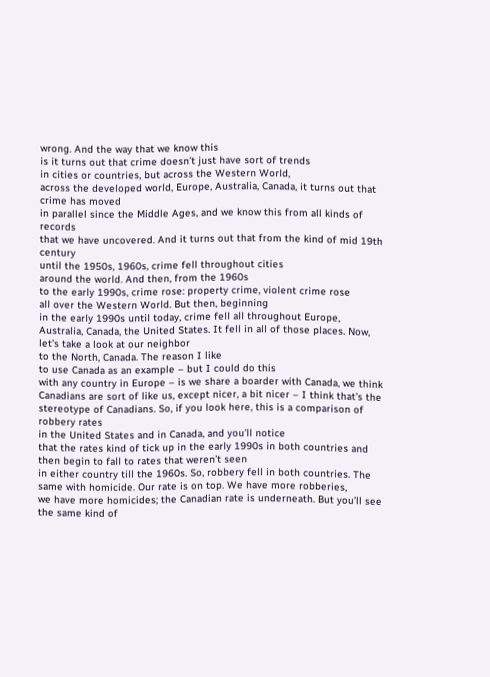wrong. And the way that we know this
is it turns out that crime doesn’t just have sort of trends
in cities or countries, but across the Western World,
across the developed world, Europe, Australia, Canada, it turns out that crime has moved
in parallel since the Middle Ages, and we know this from all kinds of records
that we have uncovered. And it turns out that from the kind of mid 19th century
until the 1950s, 1960s, crime fell throughout cities
around the world. And then, from the 1960s
to the early 1990s, crime rose: property crime, violent crime rose
all over the Western World. But then, beginning
in the early 1990s until today, crime fell all throughout Europe,
Australia, Canada, the United States. It fell in all of those places. Now, let’s take a look at our neighbor
to the North, Canada. The reason I like
to use Canada as an example – but I could do this
with any country in Europe – is we share a boarder with Canada, we think Canadians are sort of like us, except nicer, a bit nicer – I think that’s the
stereotype of Canadians. So, if you look here, this is a comparison of robbery rates
in the United States and in Canada, and you’ll notice
that the rates kind of tick up in the early 1990s in both countries and then begin to fall to rates that weren’t seen
in either country till the 1960s. So, robbery fell in both countries. The same with homicide. Our rate is on top. We have more robberies,
we have more homicides; the Canadian rate is underneath. But you’ll see the same kind of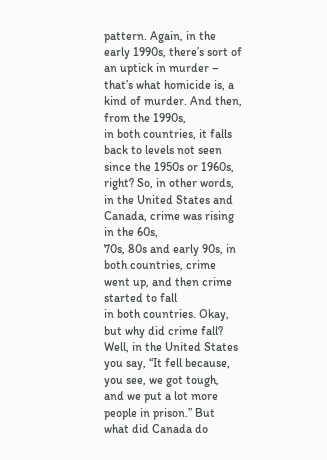pattern. Again, in the early 1990s, there’s sort of an uptick in murder – that’s what homicide is, a kind of murder. And then, from the 1990s,
in both countries, it falls back to levels not seen
since the 1950s or 1960s, right? So, in other words, in the United States and Canada, crime was rising in the 60s,
70s, 80s and early 90s, in both countries, crime went up, and then crime started to fall
in both countries. Okay, but why did crime fall? Well, in the United States you say, “It fell because, you see, we got tough,
and we put a lot more people in prison.” But what did Canada do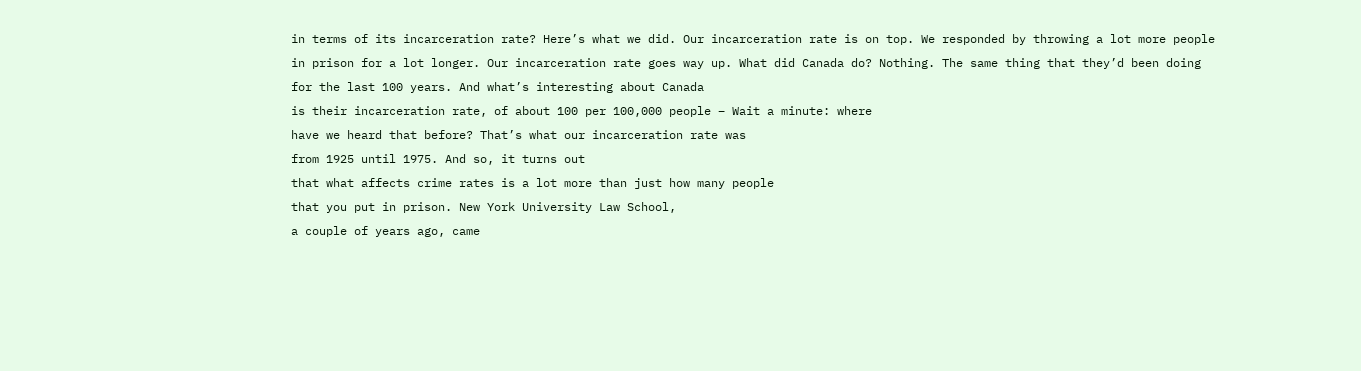in terms of its incarceration rate? Here’s what we did. Our incarceration rate is on top. We responded by throwing a lot more people
in prison for a lot longer. Our incarceration rate goes way up. What did Canada do? Nothing. The same thing that they’d been doing
for the last 100 years. And what’s interesting about Canada
is their incarceration rate, of about 100 per 100,000 people – Wait a minute: where
have we heard that before? That’s what our incarceration rate was
from 1925 until 1975. And so, it turns out
that what affects crime rates is a lot more than just how many people
that you put in prison. New York University Law School,
a couple of years ago, came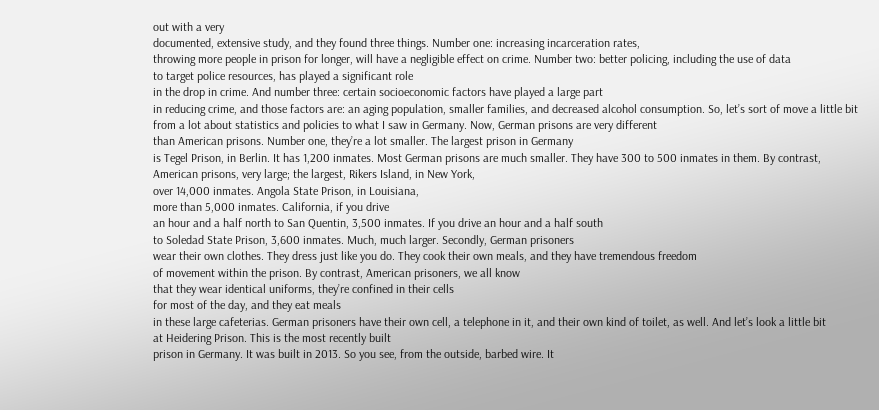out with a very
documented, extensive study, and they found three things. Number one: increasing incarceration rates,
throwing more people in prison for longer, will have a negligible effect on crime. Number two: better policing, including the use of data
to target police resources, has played a significant role
in the drop in crime. And number three: certain socioeconomic factors have played a large part
in reducing crime, and those factors are: an aging population, smaller families, and decreased alcohol consumption. So, let’s sort of move a little bit
from a lot about statistics and policies to what I saw in Germany. Now, German prisons are very different
than American prisons. Number one, they’re a lot smaller. The largest prison in Germany
is Tegel Prison, in Berlin. It has 1,200 inmates. Most German prisons are much smaller. They have 300 to 500 inmates in them. By contrast, American prisons, very large; the largest, Rikers Island, in New York,
over 14,000 inmates. Angola State Prison, in Louisiana,
more than 5,000 inmates. California, if you drive
an hour and a half north to San Quentin, 3,500 inmates. If you drive an hour and a half south
to Soledad State Prison, 3,600 inmates. Much, much larger. Secondly, German prisoners
wear their own clothes. They dress just like you do. They cook their own meals, and they have tremendous freedom
of movement within the prison. By contrast, American prisoners, we all know
that they wear identical uniforms, they’re confined in their cells
for most of the day, and they eat meals
in these large cafeterias. German prisoners have their own cell, a telephone in it, and their own kind of toilet, as well. And let’s look a little bit
at Heidering Prison. This is the most recently built
prison in Germany. It was built in 2013. So you see, from the outside, barbed wire. It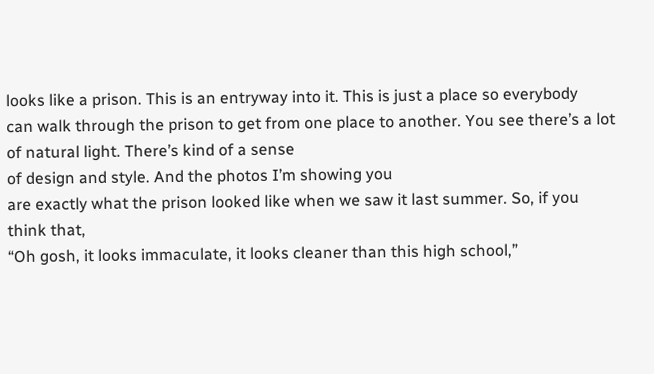looks like a prison. This is an entryway into it. This is just a place so everybody
can walk through the prison to get from one place to another. You see there’s a lot of natural light. There’s kind of a sense
of design and style. And the photos I’m showing you
are exactly what the prison looked like when we saw it last summer. So, if you think that,
“Oh gosh, it looks immaculate, it looks cleaner than this high school,”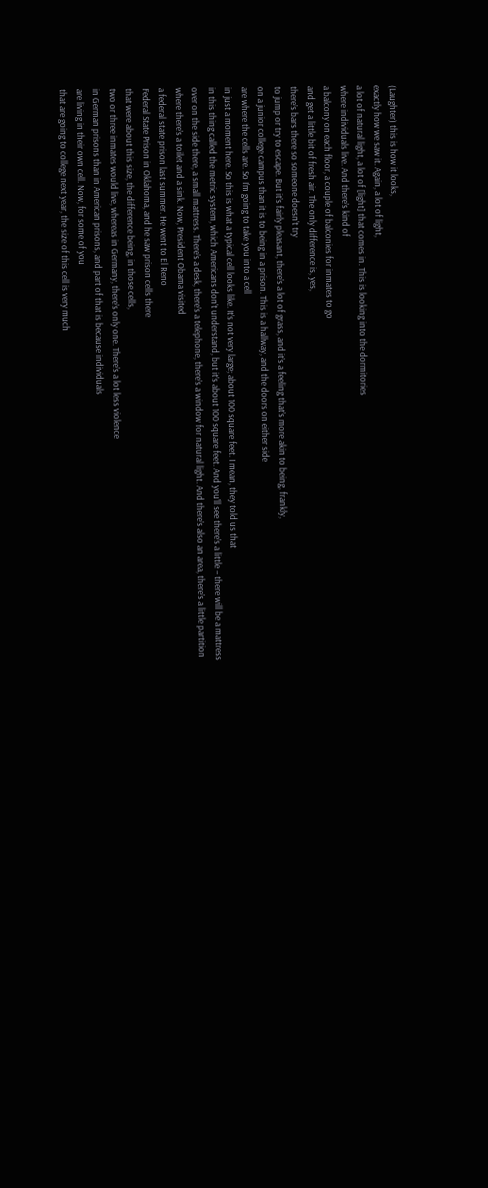(Laughter) this is how it looks,
exactly how we saw it. Again, a lot of light,
a lot of natural light, a lot of [light] that comes in. This is looking into the dormitories
where individuals live. And there’s kind of
a balcony on each floor, a couple of balconies for inmates to go
and get a little bit of fresh air. The only difference is, yes,
there’s bars there so someone doesn’t try
to jump or try to escape. But it’s fairly pleasant, there’s a lot of grass, and it’s a feeling that’s more akin to being, frankly,
on a junior college campus than it is to being in a prison. This is a hallway, and the doors on either side
are where the cells are. So I’m going to take you into a cell
in just a moment here. So this is what a typical cell looks like. It’s not very large; about 100 square feet. I mean, they told us that
in this thing called the metric system, which Americans don’t understand, but it’s about 100 square feet. And you’ll see there’s a little – there will be a mattress
over on the side there, a small mattress. There’s a desk, there’s a telephone, there’s a window for natural light. And there’s also an area, there’s a little partition
where there’s a toilet and a sink. Now, President Obama visited
a federal state prison last summer. He went to El Reno
Federal State Prison in Oklahoma, and he saw prison cells there
that were about this size, the difference being, in those cells,
two or three inmates would live, whereas in Germany, there’s only one. There’s a lot less violence
in German prisons than in American prisons, and part of that is because individuals
are living in their own cell. Now, for some of you
that are going to college next year, the size of this cell is very much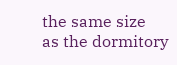the same size
as the dormitory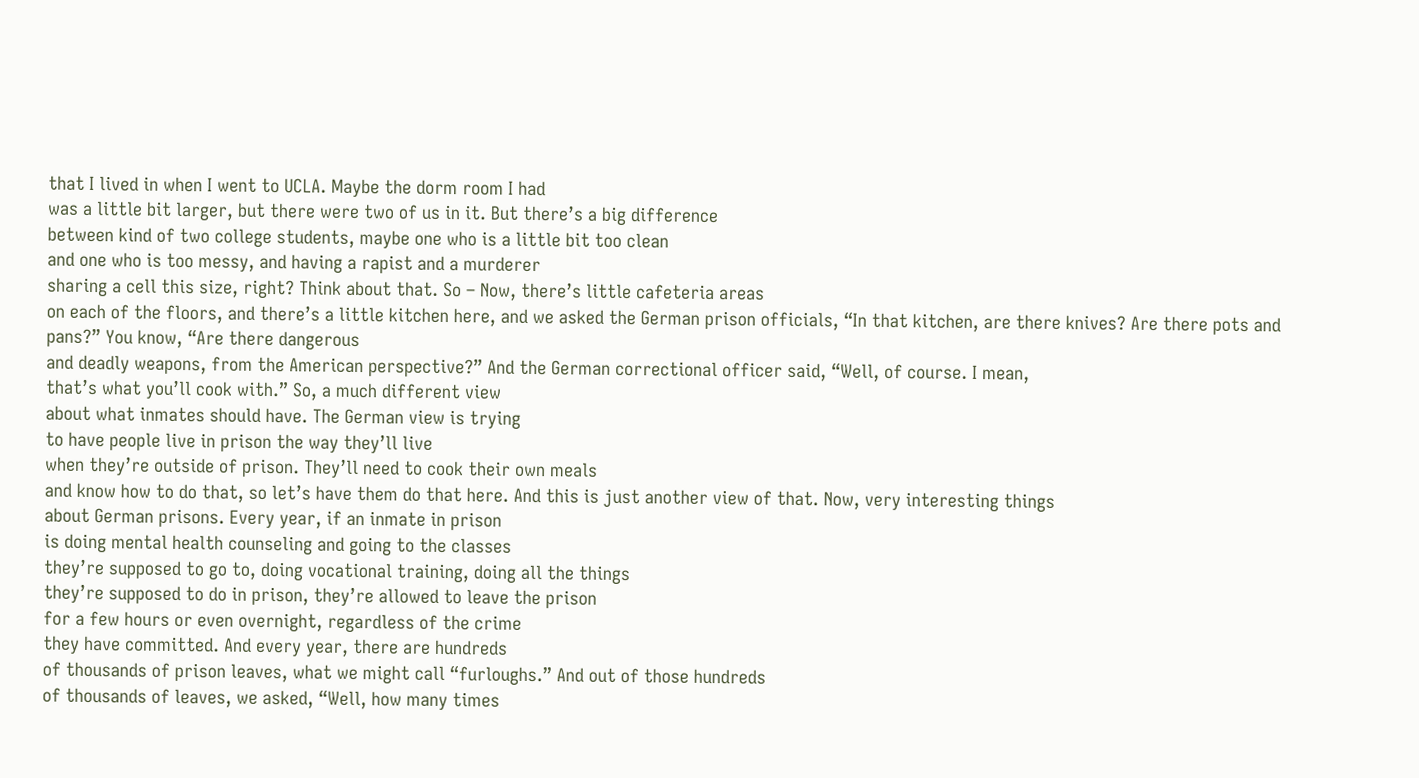that I lived in when I went to UCLA. Maybe the dorm room I had
was a little bit larger, but there were two of us in it. But there’s a big difference
between kind of two college students, maybe one who is a little bit too clean
and one who is too messy, and having a rapist and a murderer
sharing a cell this size, right? Think about that. So – Now, there’s little cafeteria areas
on each of the floors, and there’s a little kitchen here, and we asked the German prison officials, “In that kitchen, are there knives? Are there pots and pans?” You know, “Are there dangerous
and deadly weapons, from the American perspective?” And the German correctional officer said, “Well, of course. I mean,
that’s what you’ll cook with.” So, a much different view
about what inmates should have. The German view is trying
to have people live in prison the way they’ll live
when they’re outside of prison. They’ll need to cook their own meals
and know how to do that, so let’s have them do that here. And this is just another view of that. Now, very interesting things
about German prisons. Every year, if an inmate in prison
is doing mental health counseling and going to the classes
they’re supposed to go to, doing vocational training, doing all the things
they’re supposed to do in prison, they’re allowed to leave the prison
for a few hours or even overnight, regardless of the crime
they have committed. And every year, there are hundreds
of thousands of prison leaves, what we might call “furloughs.” And out of those hundreds
of thousands of leaves, we asked, “Well, how many times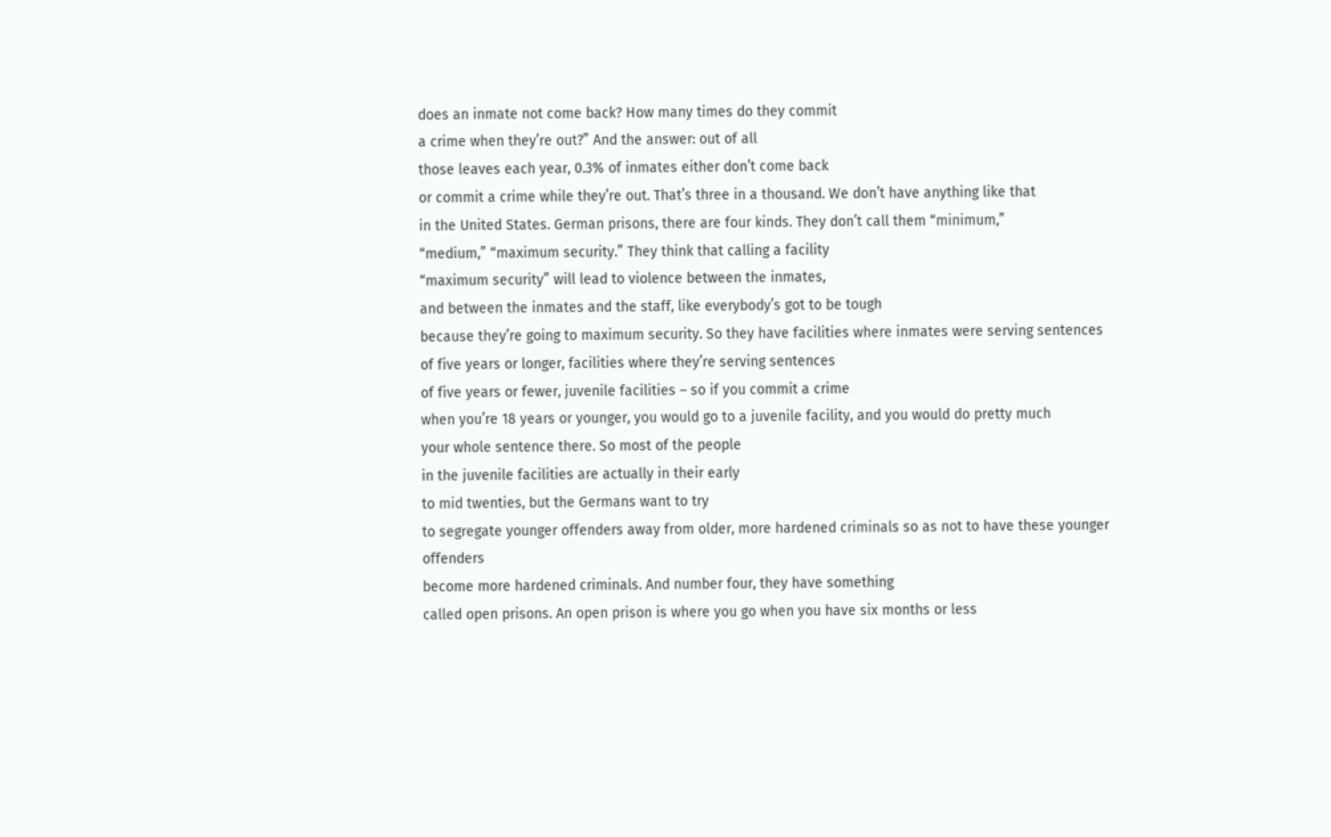does an inmate not come back? How many times do they commit
a crime when they’re out?” And the answer: out of all
those leaves each year, 0.3% of inmates either don’t come back
or commit a crime while they’re out. That’s three in a thousand. We don’t have anything like that
in the United States. German prisons, there are four kinds. They don’t call them “minimum,”
“medium,” “maximum security.” They think that calling a facility
“maximum security” will lead to violence between the inmates,
and between the inmates and the staff, like everybody’s got to be tough
because they’re going to maximum security. So they have facilities where inmates were serving sentences
of five years or longer, facilities where they’re serving sentences
of five years or fewer, juvenile facilities – so if you commit a crime
when you’re 18 years or younger, you would go to a juvenile facility, and you would do pretty much
your whole sentence there. So most of the people
in the juvenile facilities are actually in their early
to mid twenties, but the Germans want to try
to segregate younger offenders away from older, more hardened criminals so as not to have these younger offenders
become more hardened criminals. And number four, they have something
called open prisons. An open prison is where you go when you have six months or less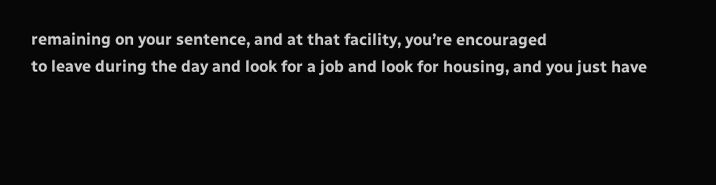remaining on your sentence, and at that facility, you’re encouraged
to leave during the day and look for a job and look for housing, and you just have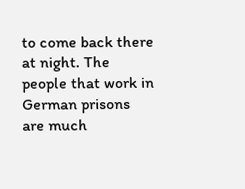to come back there at night. The people that work in German prisons are much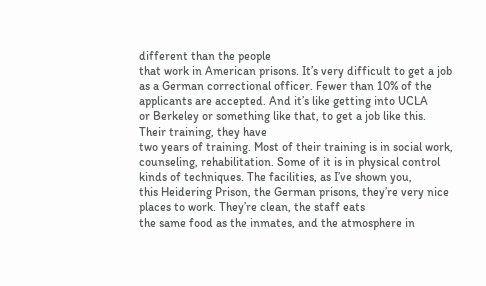different than the people
that work in American prisons. It’s very difficult to get a job
as a German correctional officer. Fewer than 10% of the
applicants are accepted. And it’s like getting into UCLA
or Berkeley or something like that, to get a job like this. Their training, they have
two years of training. Most of their training is in social work,
counseling, rehabilitation. Some of it is in physical control
kinds of techniques. The facilities, as I’ve shown you,
this Heidering Prison, the German prisons, they’re very nice places to work. They’re clean, the staff eats
the same food as the inmates, and the atmosphere in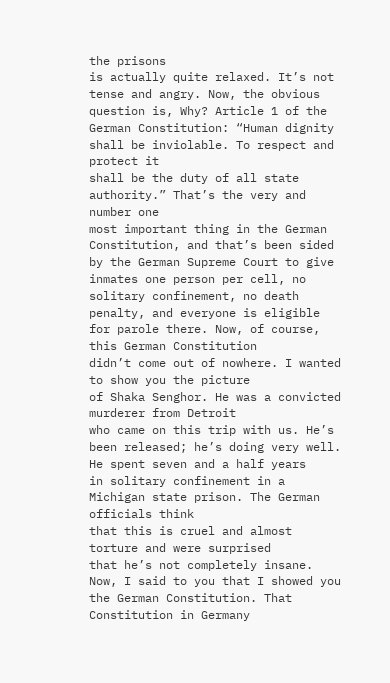the prisons
is actually quite relaxed. It’s not tense and angry. Now, the obvious question is, Why? Article 1 of the German Constitution: “Human dignity shall be inviolable. To respect and protect it
shall be the duty of all state authority.” That’s the very and number one
most important thing in the German Constitution, and that’s been sided
by the German Supreme Court to give inmates one person per cell, no solitary confinement, no death penalty, and everyone is eligible for parole there. Now, of course, this German Constitution
didn’t come out of nowhere. I wanted to show you the picture
of Shaka Senghor. He was a convicted murderer from Detroit
who came on this trip with us. He’s been released; he’s doing very well. He spent seven and a half years
in solitary confinement in a Michigan state prison. The German officials think
that this is cruel and almost torture and were surprised
that he’s not completely insane. Now, I said to you that I showed you the German Constitution. That Constitution in Germany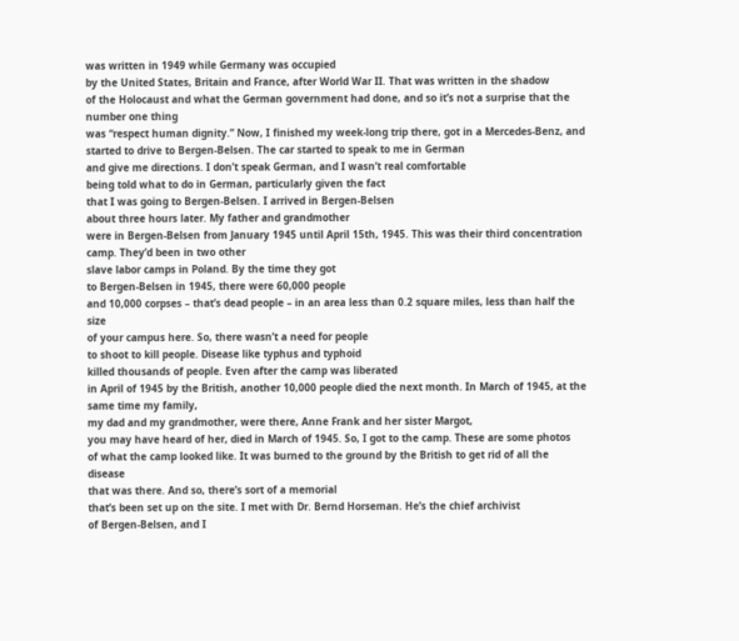was written in 1949 while Germany was occupied
by the United States, Britain and France, after World War II. That was written in the shadow
of the Holocaust and what the German government had done, and so it’s not a surprise that the number one thing
was “respect human dignity.” Now, I finished my week-long trip there, got in a Mercedes-Benz, and started to drive to Bergen-Belsen. The car started to speak to me in German
and give me directions. I don’t speak German, and I wasn’t real comfortable
being told what to do in German, particularly given the fact
that I was going to Bergen-Belsen. I arrived in Bergen-Belsen
about three hours later. My father and grandmother
were in Bergen-Belsen from January 1945 until April 15th, 1945. This was their third concentration camp. They’d been in two other
slave labor camps in Poland. By the time they got
to Bergen-Belsen in 1945, there were 60,000 people
and 10,000 corpses – that’s dead people – in an area less than 0.2 square miles, less than half the size
of your campus here. So, there wasn’t a need for people
to shoot to kill people. Disease like typhus and typhoid
killed thousands of people. Even after the camp was liberated
in April of 1945 by the British, another 10,000 people died the next month. In March of 1945, at the same time my family,
my dad and my grandmother, were there, Anne Frank and her sister Margot,
you may have heard of her, died in March of 1945. So, I got to the camp. These are some photos
of what the camp looked like. It was burned to the ground by the British to get rid of all the disease
that was there. And so, there’s sort of a memorial
that’s been set up on the site. I met with Dr. Bernd Horseman. He’s the chief archivist
of Bergen-Belsen, and I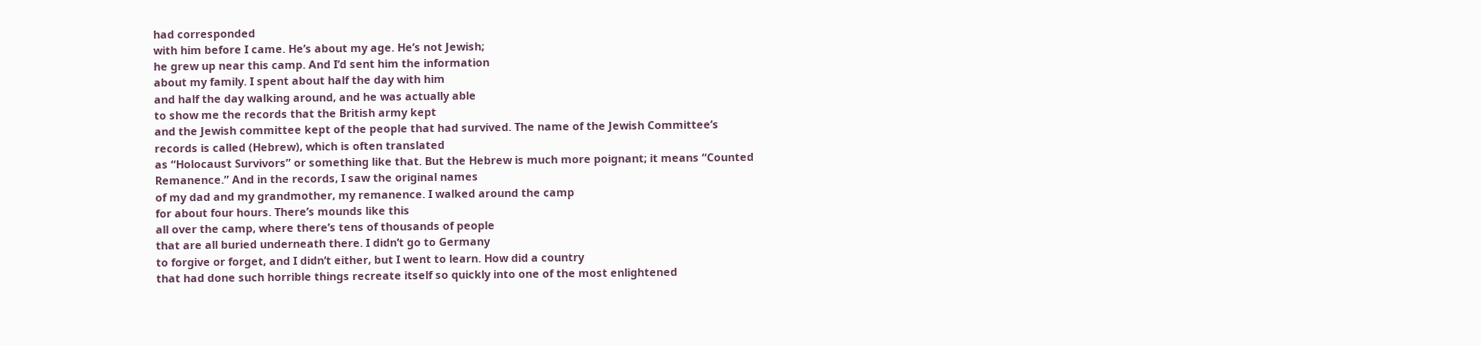had corresponded
with him before I came. He’s about my age. He’s not Jewish;
he grew up near this camp. And I’d sent him the information
about my family. I spent about half the day with him
and half the day walking around, and he was actually able
to show me the records that the British army kept
and the Jewish committee kept of the people that had survived. The name of the Jewish Committee’s
records is called (Hebrew), which is often translated
as “Holocaust Survivors” or something like that. But the Hebrew is much more poignant; it means “Counted Remanence.” And in the records, I saw the original names
of my dad and my grandmother, my remanence. I walked around the camp
for about four hours. There’s mounds like this
all over the camp, where there’s tens of thousands of people
that are all buried underneath there. I didn’t go to Germany
to forgive or forget, and I didn’t either, but I went to learn. How did a country
that had done such horrible things recreate itself so quickly into one of the most enlightened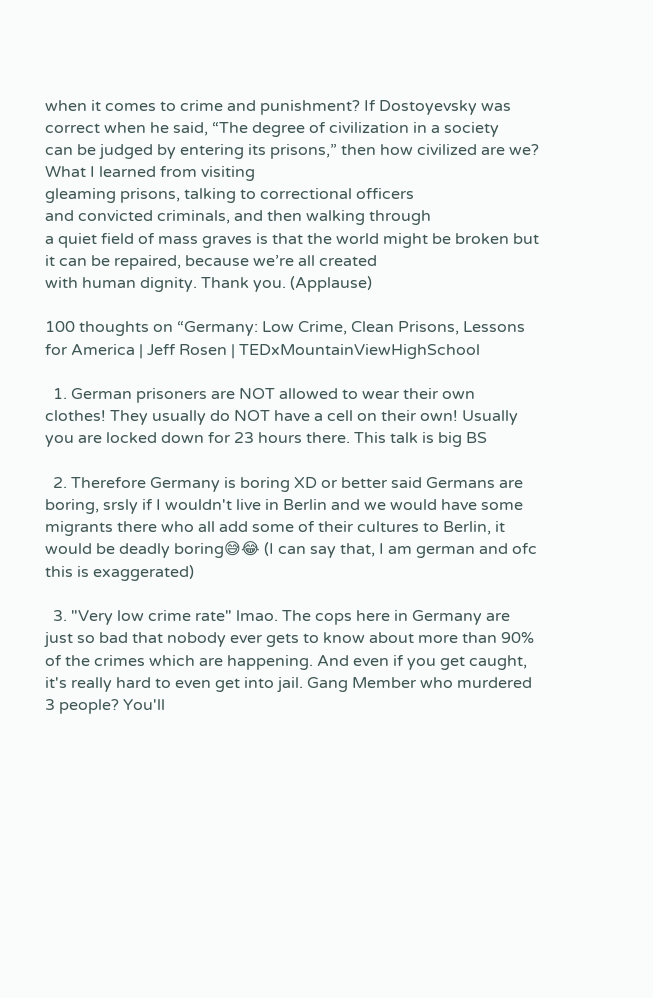when it comes to crime and punishment? If Dostoyevsky was correct when he said, “The degree of civilization in a society
can be judged by entering its prisons,” then how civilized are we? What I learned from visiting
gleaming prisons, talking to correctional officers
and convicted criminals, and then walking through
a quiet field of mass graves is that the world might be broken but it can be repaired, because we’re all created
with human dignity. Thank you. (Applause)

100 thoughts on “Germany: Low Crime, Clean Prisons, Lessons for America | Jeff Rosen | TEDxMountainViewHighSchool

  1. German prisoners are NOT allowed to wear their own clothes! They usually do NOT have a cell on their own! Usually you are locked down for 23 hours there. This talk is big BS

  2. Therefore Germany is boring XD or better said Germans are boring, srsly if I wouldn't live in Berlin and we would have some migrants there who all add some of their cultures to Berlin, it would be deadly boring😅😂 (I can say that, I am german and ofc this is exaggerated)

  3. "Very low crime rate" lmao. The cops here in Germany are just so bad that nobody ever gets to know about more than 90% of the crimes which are happening. And even if you get caught, it's really hard to even get into jail. Gang Member who murdered 3 people? You'll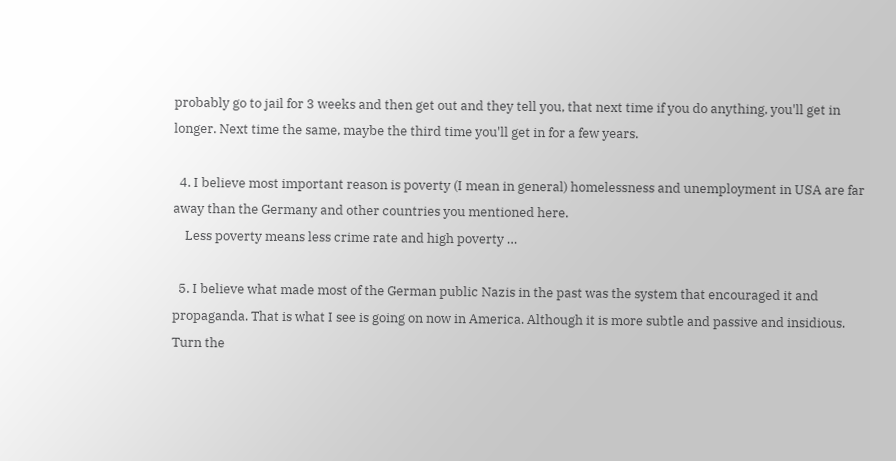probably go to jail for 3 weeks and then get out and they tell you, that next time if you do anything, you'll get in longer. Next time the same, maybe the third time you'll get in for a few years.

  4. I believe most important reason is poverty (I mean in general) homelessness and unemployment in USA are far away than the Germany and other countries you mentioned here.
    Less poverty means less crime rate and high poverty …

  5. I believe what made most of the German public Nazis in the past was the system that encouraged it and propaganda. That is what I see is going on now in America. Although it is more subtle and passive and insidious. Turn the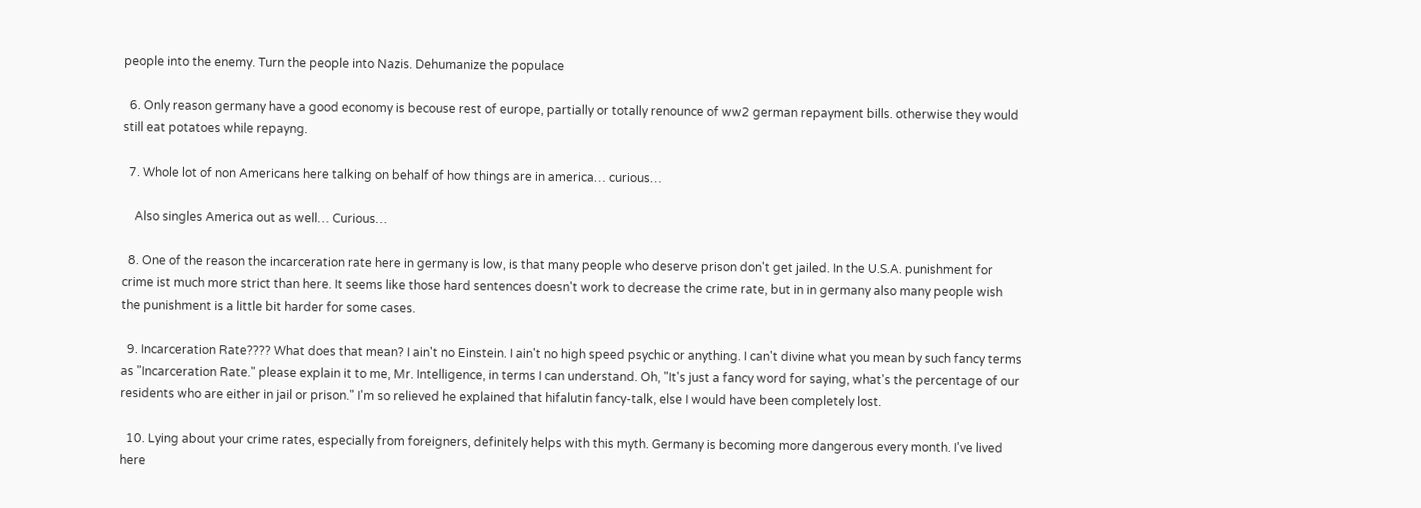people into the enemy. Turn the people into Nazis. Dehumanize the populace

  6. Only reason germany have a good economy is becouse rest of europe, partially or totally renounce of ww2 german repayment bills. otherwise they would still eat potatoes while repayng.

  7. Whole lot of non Americans here talking on behalf of how things are in america… curious…

    Also singles America out as well… Curious…

  8. One of the reason the incarceration rate here in germany is low, is that many people who deserve prison don't get jailed. In the U.S.A. punishment for crime ist much more strict than here. It seems like those hard sentences doesn't work to decrease the crime rate, but in in germany also many people wish the punishment is a little bit harder for some cases.

  9. Incarceration Rate???? What does that mean? I ain't no Einstein. I ain't no high speed psychic or anything. I can't divine what you mean by such fancy terms as "Incarceration Rate." please explain it to me, Mr. Intelligence, in terms I can understand. Oh, "It's just a fancy word for saying, what's the percentage of our residents who are either in jail or prison." I'm so relieved he explained that hifalutin fancy-talk, else I would have been completely lost.

  10. Lying about your crime rates, especially from foreigners, definitely helps with this myth. Germany is becoming more dangerous every month. I've lived here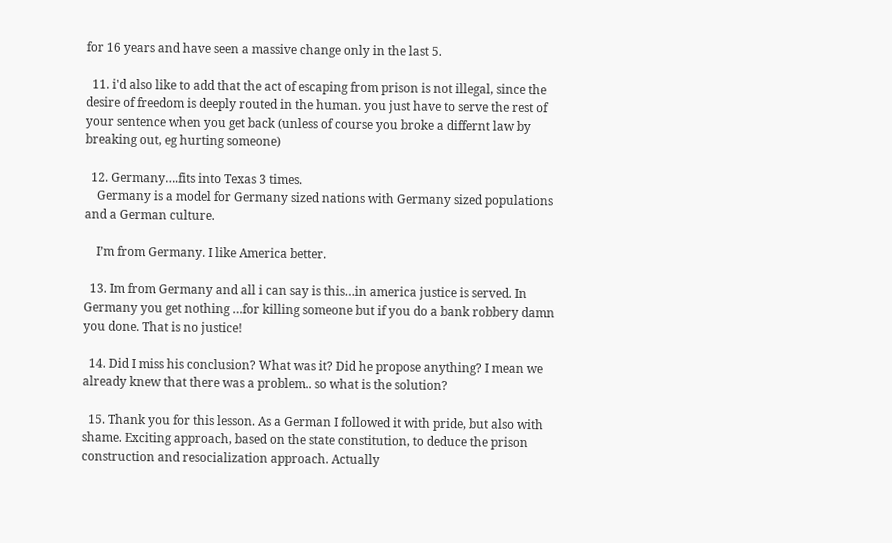for 16 years and have seen a massive change only in the last 5.

  11. i'd also like to add that the act of escaping from prison is not illegal, since the desire of freedom is deeply routed in the human. you just have to serve the rest of your sentence when you get back (unless of course you broke a differnt law by breaking out, eg hurting someone)

  12. Germany….fits into Texas 3 times.
    Germany is a model for Germany sized nations with Germany sized populations and a German culture.

    I’m from Germany. I like America better.

  13. Im from Germany and all i can say is this…in america justice is served. In Germany you get nothing …for killing someone but if you do a bank robbery damn you done. That is no justice!

  14. Did I miss his conclusion? What was it? Did he propose anything? I mean we already knew that there was a problem.. so what is the solution?

  15. Thank you for this lesson. As a German I followed it with pride, but also with shame. Exciting approach, based on the state constitution, to deduce the prison construction and resocialization approach. Actually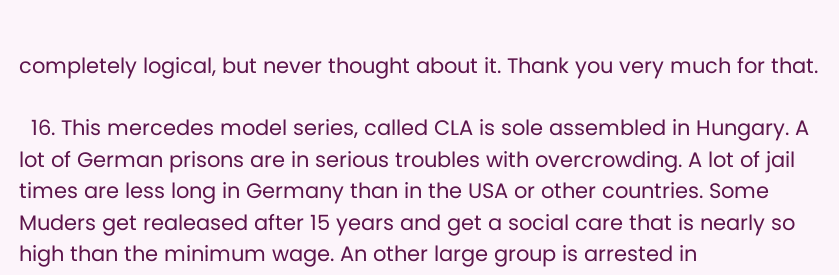completely logical, but never thought about it. Thank you very much for that.

  16. This mercedes model series, called CLA is sole assembled in Hungary. A lot of German prisons are in serious troubles with overcrowding. A lot of jail times are less long in Germany than in the USA or other countries. Some Muders get realeased after 15 years and get a social care that is nearly so high than the minimum wage. An other large group is arrested in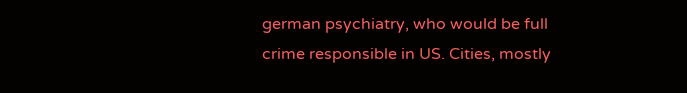german psychiatry, who would be full crime responsible in US. Cities, mostly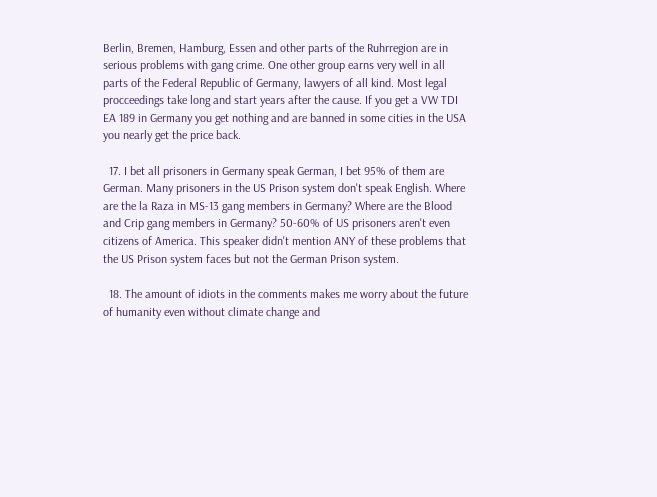Berlin, Bremen, Hamburg, Essen and other parts of the Ruhrregion are in serious problems with gang crime. One other group earns very well in all parts of the Federal Republic of Germany, lawyers of all kind. Most legal procceedings take long and start years after the cause. If you get a VW TDI EA 189 in Germany you get nothing and are banned in some cities in the USA you nearly get the price back.

  17. I bet all prisoners in Germany speak German, I bet 95% of them are German. Many prisoners in the US Prison system don't speak English. Where are the la Raza in MS-13 gang members in Germany? Where are the Blood and Crip gang members in Germany? 50-60% of US prisoners aren't even citizens of America. This speaker didn't mention ANY of these problems that the US Prison system faces but not the German Prison system.

  18. The amount of idiots in the comments makes me worry about the future of humanity even without climate change and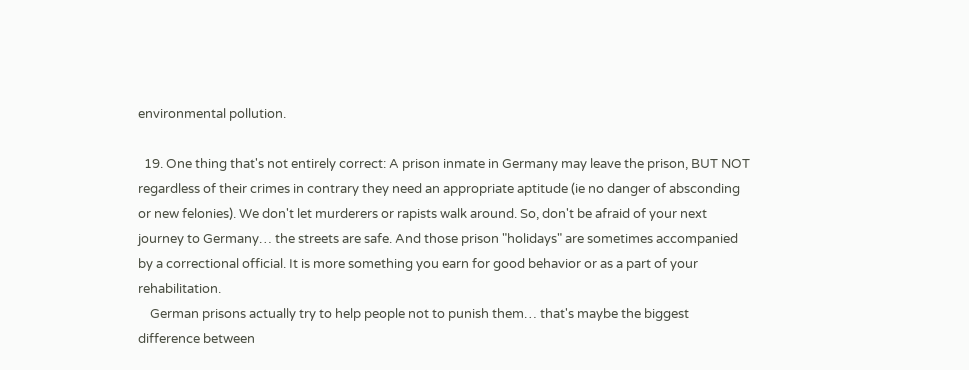environmental pollution.

  19. One thing that's not entirely correct: A prison inmate in Germany may leave the prison, BUT NOT regardless of their crimes in contrary they need an appropriate aptitude (ie no danger of absconding or new felonies). We don't let murderers or rapists walk around. So, don't be afraid of your next journey to Germany… the streets are safe. And those prison "holidays" are sometimes accompanied by a correctional official. It is more something you earn for good behavior or as a part of your rehabilitation.
    German prisons actually try to help people not to punish them… that's maybe the biggest difference between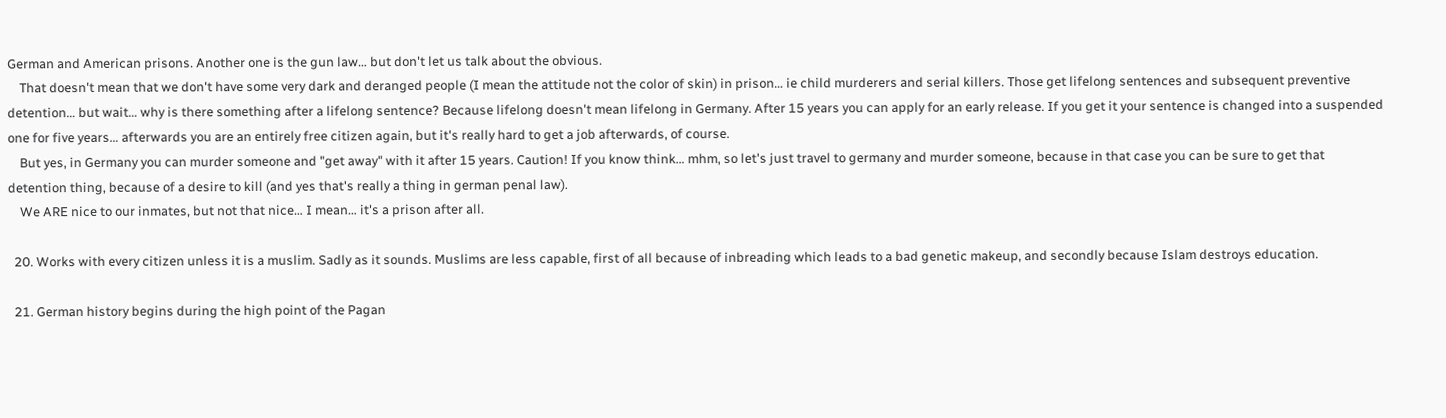German and American prisons. Another one is the gun law… but don't let us talk about the obvious.
    That doesn't mean that we don't have some very dark and deranged people (I mean the attitude not the color of skin) in prison… ie child murderers and serial killers. Those get lifelong sentences and subsequent preventive detention… but wait… why is there something after a lifelong sentence? Because lifelong doesn't mean lifelong in Germany. After 15 years you can apply for an early release. If you get it your sentence is changed into a suspended one for five years… afterwards you are an entirely free citizen again, but it's really hard to get a job afterwards, of course.
    But yes, in Germany you can murder someone and "get away" with it after 15 years. Caution! If you know think… mhm, so let's just travel to germany and murder someone, because in that case you can be sure to get that detention thing, because of a desire to kill (and yes that's really a thing in german penal law).
    We ARE nice to our inmates, but not that nice… I mean… it's a prison after all.

  20. Works with every citizen unless it is a muslim. Sadly as it sounds. Muslims are less capable, first of all because of inbreading which leads to a bad genetic makeup, and secondly because Islam destroys education.

  21. German history begins during the high point of the Pagan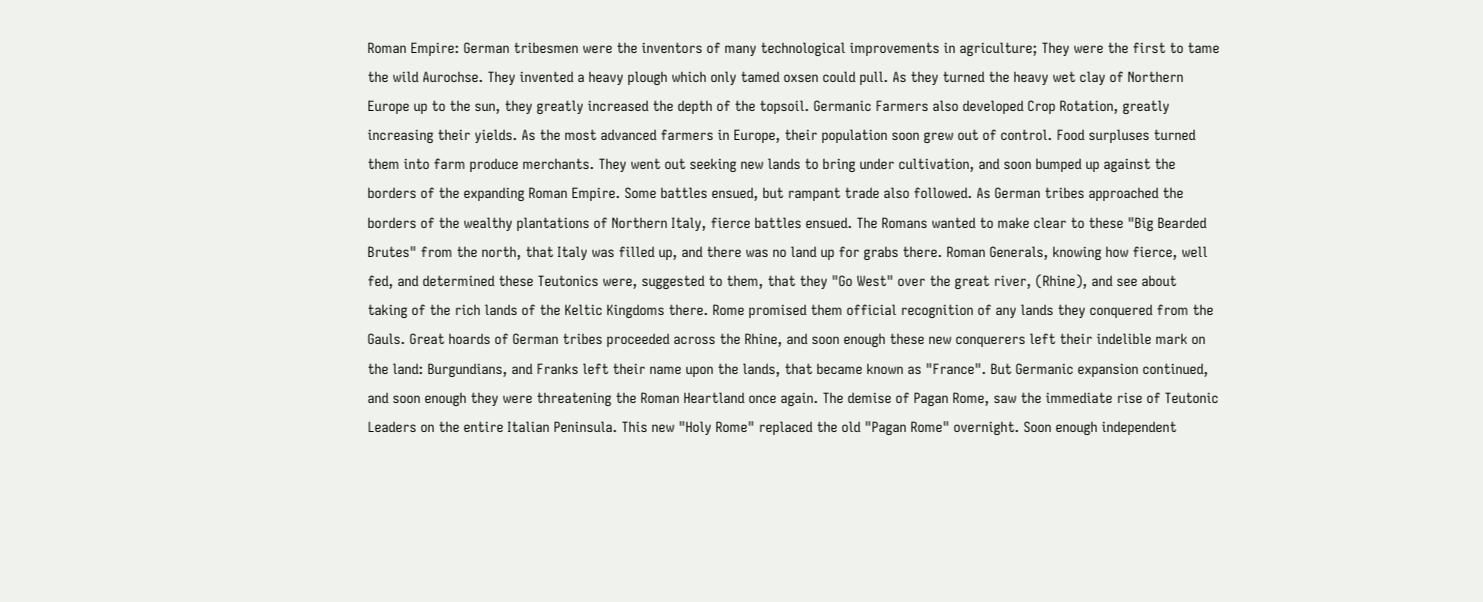Roman Empire: German tribesmen were the inventors of many technological improvements in agriculture; They were the first to tame the wild Aurochse. They invented a heavy plough which only tamed oxsen could pull. As they turned the heavy wet clay of Northern Europe up to the sun, they greatly increased the depth of the topsoil. Germanic Farmers also developed Crop Rotation, greatly increasing their yields. As the most advanced farmers in Europe, their population soon grew out of control. Food surpluses turned them into farm produce merchants. They went out seeking new lands to bring under cultivation, and soon bumped up against the borders of the expanding Roman Empire. Some battles ensued, but rampant trade also followed. As German tribes approached the borders of the wealthy plantations of Northern Italy, fierce battles ensued. The Romans wanted to make clear to these "Big Bearded Brutes" from the north, that Italy was filled up, and there was no land up for grabs there. Roman Generals, knowing how fierce, well fed, and determined these Teutonics were, suggested to them, that they "Go West" over the great river, (Rhine), and see about taking of the rich lands of the Keltic Kingdoms there. Rome promised them official recognition of any lands they conquered from the Gauls. Great hoards of German tribes proceeded across the Rhine, and soon enough these new conquerers left their indelible mark on the land: Burgundians, and Franks left their name upon the lands, that became known as "France". But Germanic expansion continued, and soon enough they were threatening the Roman Heartland once again. The demise of Pagan Rome, saw the immediate rise of Teutonic Leaders on the entire Italian Peninsula. This new "Holy Rome" replaced the old "Pagan Rome" overnight. Soon enough independent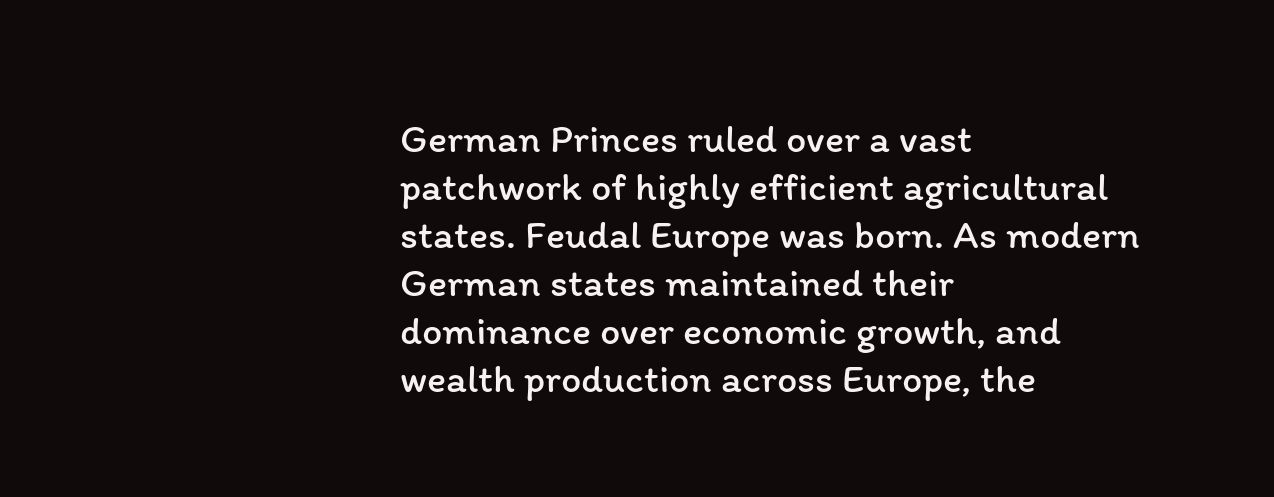German Princes ruled over a vast patchwork of highly efficient agricultural states. Feudal Europe was born. As modern German states maintained their dominance over economic growth, and wealth production across Europe, the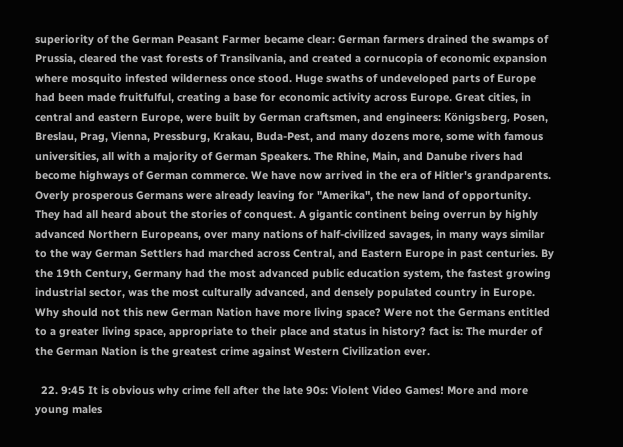superiority of the German Peasant Farmer became clear: German farmers drained the swamps of Prussia, cleared the vast forests of Transilvania, and created a cornucopia of economic expansion where mosquito infested wilderness once stood. Huge swaths of undeveloped parts of Europe had been made fruitfulful, creating a base for economic activity across Europe. Great cities, in central and eastern Europe, were built by German craftsmen, and engineers: Königsberg, Posen, Breslau, Prag, Vienna, Pressburg, Krakau, Buda-Pest, and many dozens more, some with famous universities, all with a majority of German Speakers. The Rhine, Main, and Danube rivers had become highways of German commerce. We have now arrived in the era of Hitler's grandparents. Overly prosperous Germans were already leaving for "Amerika", the new land of opportunity. They had all heard about the stories of conquest. A gigantic continent being overrun by highly advanced Northern Europeans, over many nations of half-civilized savages, in many ways similar to the way German Settlers had marched across Central, and Eastern Europe in past centuries. By the 19th Century, Germany had the most advanced public education system, the fastest growing industrial sector, was the most culturally advanced, and densely populated country in Europe. Why should not this new German Nation have more living space? Were not the Germans entitled to a greater living space, appropriate to their place and status in history? fact is: The murder of the German Nation is the greatest crime against Western Civilization ever.

  22. 9:45 It is obvious why crime fell after the late 90s: Violent Video Games! More and more young males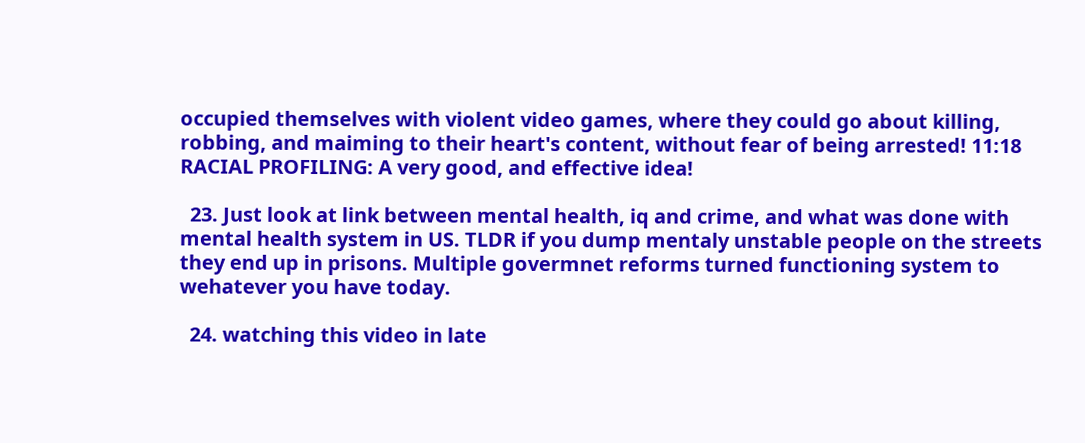occupied themselves with violent video games, where they could go about killing, robbing, and maiming to their heart's content, without fear of being arrested! 11:18 RACIAL PROFILING: A very good, and effective idea!

  23. Just look at link between mental health, iq and crime, and what was done with mental health system in US. TLDR if you dump mentaly unstable people on the streets they end up in prisons. Multiple govermnet reforms turned functioning system to wehatever you have today.

  24. watching this video in late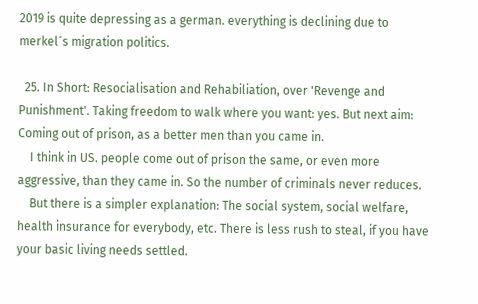2019 is quite depressing as a german. everything is declining due to merkel´s migration politics.

  25. In Short: Resocialisation and Rehabiliation, over 'Revenge and Punishment'. Taking freedom to walk where you want: yes. But next aim: Coming out of prison, as a better men than you came in.
    I think in US. people come out of prison the same, or even more aggressive, than they came in. So the number of criminals never reduces.
    But there is a simpler explanation: The social system, social welfare, health insurance for everybody, etc. There is less rush to steal, if you have your basic living needs settled.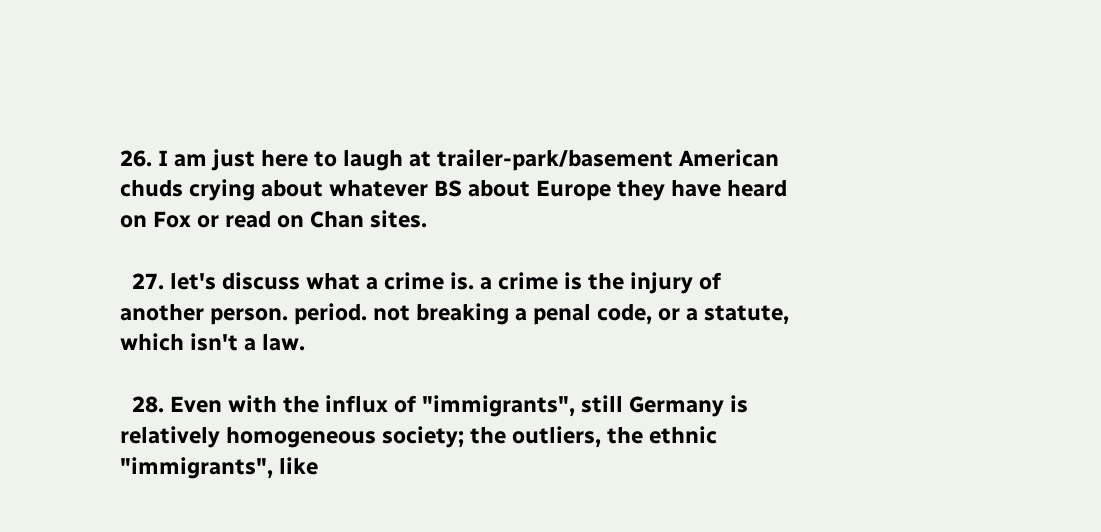26. I am just here to laugh at trailer-park/basement American chuds crying about whatever BS about Europe they have heard on Fox or read on Chan sites.

  27. let's discuss what a crime is. a crime is the injury of another person. period. not breaking a penal code, or a statute, which isn't a law.

  28. Even with the influx of "immigrants", still Germany is relatively homogeneous society; the outliers, the ethnic "immigrants", like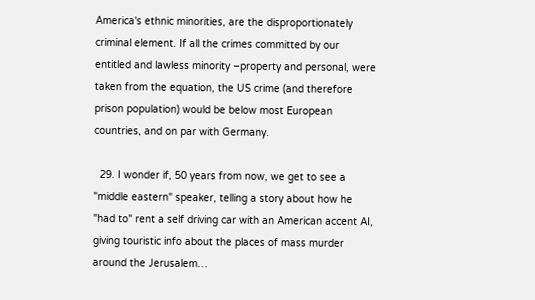America's ethnic minorities, are the disproportionately criminal element. If all the crimes committed by our entitled and lawless minority –property and personal, were taken from the equation, the US crime (and therefore prison population) would be below most European countries, and on par with Germany.

  29. I wonder if, 50 years from now, we get to see a "middle eastern" speaker, telling a story about how he "had to" rent a self driving car with an American accent AI, giving touristic info about the places of mass murder around the Jerusalem…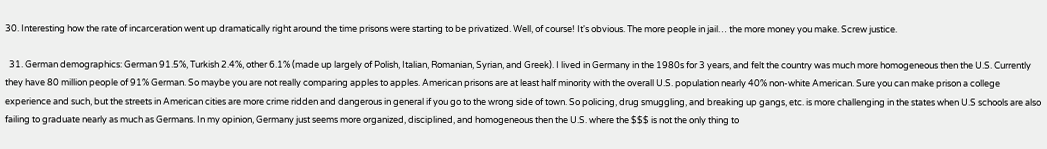30. Interesting how the rate of incarceration went up dramatically right around the time prisons were starting to be privatized. Well, of course! It's obvious. The more people in jail… the more money you make. Screw justice.

  31. German demographics: German 91.5%, Turkish 2.4%, other 6.1% (made up largely of Polish, Italian, Romanian, Syrian, and Greek). I lived in Germany in the 1980s for 3 years, and felt the country was much more homogeneous then the U.S. Currently they have 80 million people of 91% German. So maybe you are not really comparing apples to apples. American prisons are at least half minority with the overall U.S. population nearly 40% non-white American. Sure you can make prison a college experience and such, but the streets in American cities are more crime ridden and dangerous in general if you go to the wrong side of town. So policing, drug smuggling, and breaking up gangs, etc. is more challenging in the states when U.S schools are also failing to graduate nearly as much as Germans. In my opinion, Germany just seems more organized, disciplined, and homogeneous then the U.S. where the $$$ is not the only thing to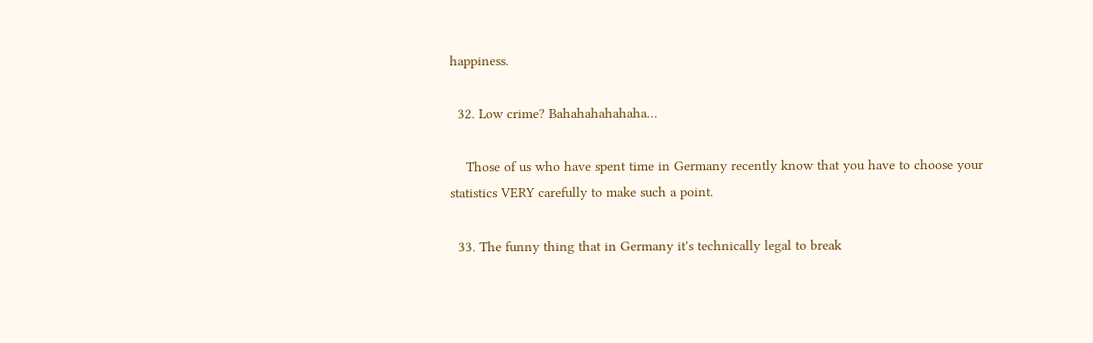happiness.

  32. Low crime? Bahahahahahaha…

    Those of us who have spent time in Germany recently know that you have to choose your statistics VERY carefully to make such a point.

  33. The funny thing that in Germany it's technically legal to break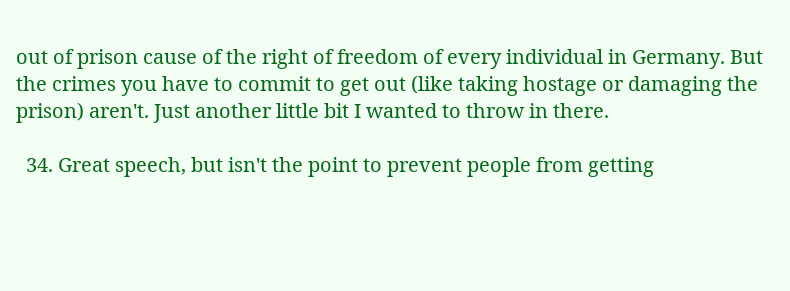out of prison cause of the right of freedom of every individual in Germany. But the crimes you have to commit to get out (like taking hostage or damaging the prison) aren't. Just another little bit I wanted to throw in there.

  34. Great speech, but isn't the point to prevent people from getting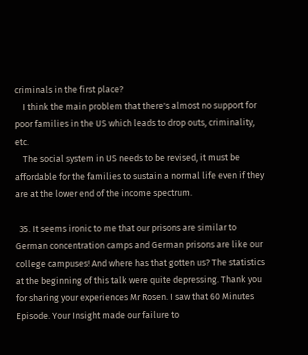criminals in the first place?
    I think the main problem that there's almost no support for poor families in the US which leads to drop outs, criminality, etc.
    The social system in US needs to be revised, it must be affordable for the families to sustain a normal life even if they are at the lower end of the income spectrum.

  35. It seems ironic to me that our prisons are similar to German concentration camps and German prisons are like our college campuses! And where has that gotten us? The statistics at the beginning of this talk were quite depressing. Thank you for sharing your experiences Mr Rosen. I saw that 60 Minutes Episode. Your Insight made our failure to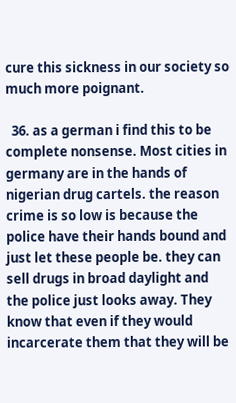cure this sickness in our society so much more poignant.

  36. as a german i find this to be complete nonsense. Most cities in germany are in the hands of nigerian drug cartels. the reason crime is so low is because the police have their hands bound and just let these people be. they can sell drugs in broad daylight and the police just looks away. They know that even if they would incarcerate them that they will be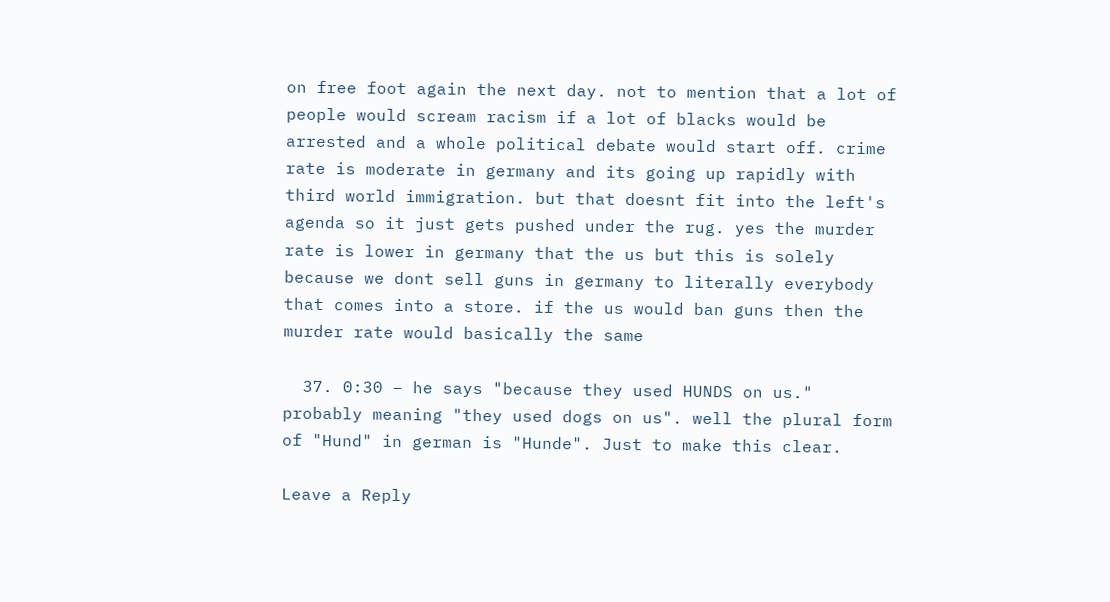on free foot again the next day. not to mention that a lot of people would scream racism if a lot of blacks would be arrested and a whole political debate would start off. crime rate is moderate in germany and its going up rapidly with third world immigration. but that doesnt fit into the left's agenda so it just gets pushed under the rug. yes the murder rate is lower in germany that the us but this is solely because we dont sell guns in germany to literally everybody that comes into a store. if the us would ban guns then the murder rate would basically the same

  37. 0:30 – he says "because they used HUNDS on us." probably meaning "they used dogs on us". well the plural form of "Hund" in german is "Hunde". Just to make this clear.

Leave a Reply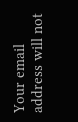Your email address will not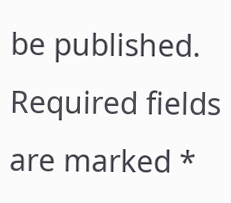be published. Required fields are marked *